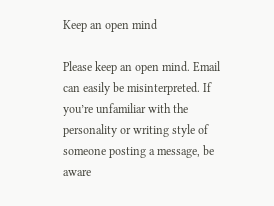Keep an open mind

Please keep an open mind. Email can easily be misinterpreted. If you’re unfamiliar with the personality or writing style of someone posting a message, be aware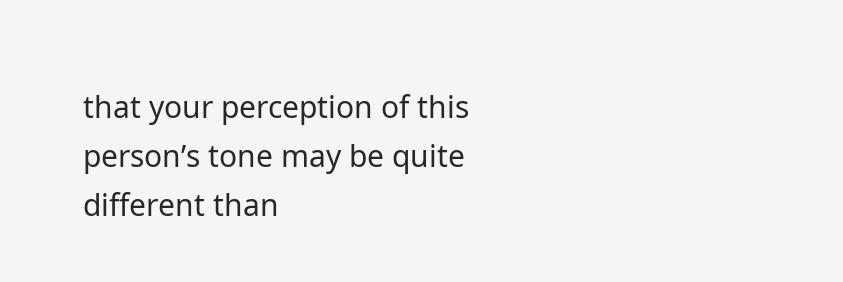that your perception of this person’s tone may be quite different than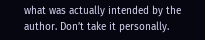what was actually intended by the author. Don’t take it personally.